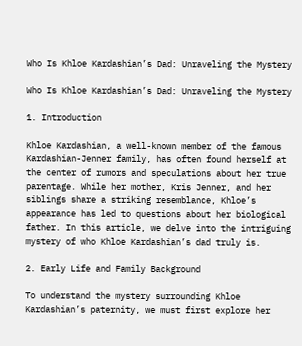Who Is Khloe Kardashian’s Dad: Unraveling the Mystery

Who Is Khloe Kardashian’s Dad: Unraveling the Mystery

1. Introduction

Khloe Kardashian, a well-known member of the famous Kardashian-Jenner family, has often found herself at the center of rumors and speculations about her true parentage. While her mother, Kris Jenner, and her siblings share a striking resemblance, Khloe’s appearance has led to questions about her biological father. In this article, we delve into the intriguing mystery of who Khloe Kardashian’s dad truly is.

2. Early Life and Family Background

To understand the mystery surrounding Khloe Kardashian’s paternity, we must first explore her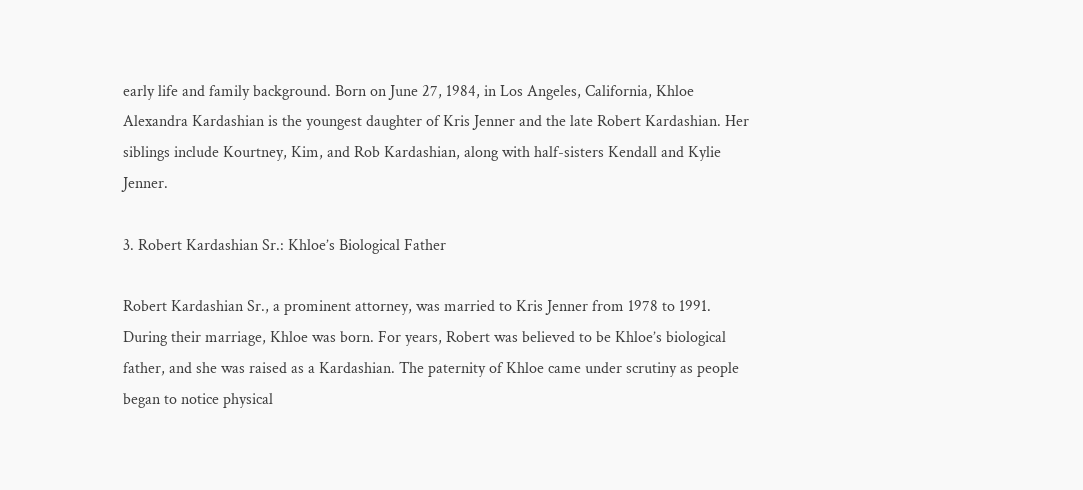early life and family background. Born on June 27, 1984, in Los Angeles, California, Khloe Alexandra Kardashian is the youngest daughter of Kris Jenner and the late Robert Kardashian. Her siblings include Kourtney, Kim, and Rob Kardashian, along with half-sisters Kendall and Kylie Jenner.

3. Robert Kardashian Sr.: Khloe’s Biological Father

Robert Kardashian Sr., a prominent attorney, was married to Kris Jenner from 1978 to 1991. During their marriage, Khloe was born. For years, Robert was believed to be Khloe’s biological father, and she was raised as a Kardashian. The paternity of Khloe came under scrutiny as people began to notice physical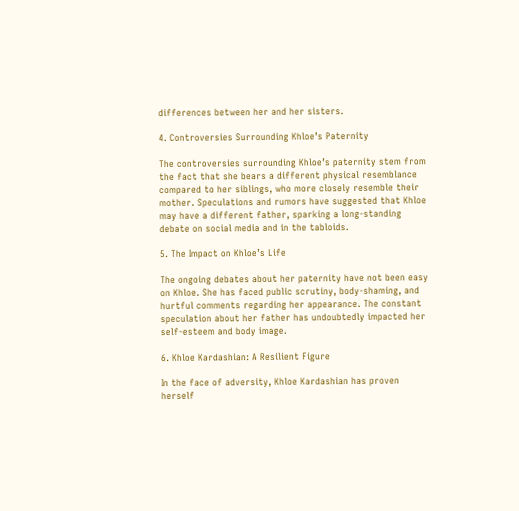differences between her and her sisters.

4. Controversies Surrounding Khloe’s Paternity

The controversies surrounding Khloe’s paternity stem from the fact that she bears a different physical resemblance compared to her siblings, who more closely resemble their mother. Speculations and rumors have suggested that Khloe may have a different father, sparking a long-standing debate on social media and in the tabloids.

5. The Impact on Khloe’s Life

The ongoing debates about her paternity have not been easy on Khloe. She has faced public scrutiny, body-shaming, and hurtful comments regarding her appearance. The constant speculation about her father has undoubtedly impacted her self-esteem and body image.

6. Khloe Kardashian: A Resilient Figure

In the face of adversity, Khloe Kardashian has proven herself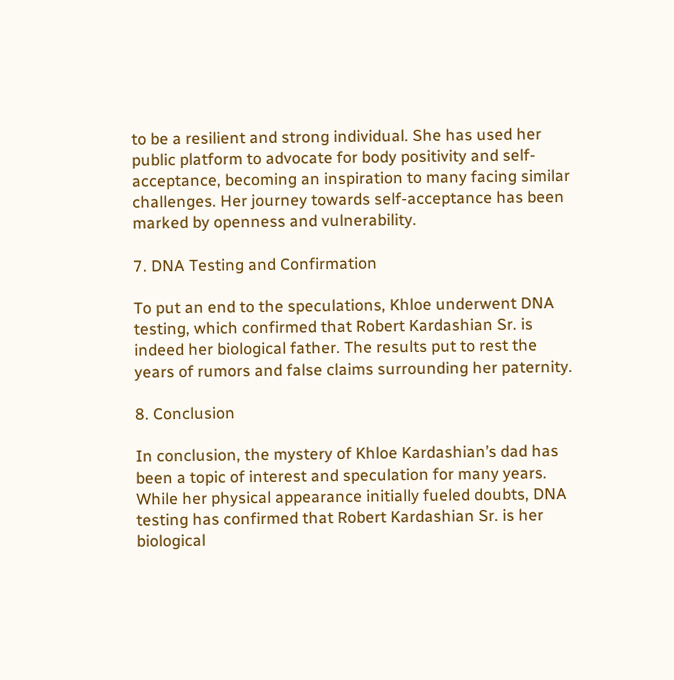to be a resilient and strong individual. She has used her public platform to advocate for body positivity and self-acceptance, becoming an inspiration to many facing similar challenges. Her journey towards self-acceptance has been marked by openness and vulnerability.

7. DNA Testing and Confirmation

To put an end to the speculations, Khloe underwent DNA testing, which confirmed that Robert Kardashian Sr. is indeed her biological father. The results put to rest the years of rumors and false claims surrounding her paternity.

8. Conclusion

In conclusion, the mystery of Khloe Kardashian’s dad has been a topic of interest and speculation for many years. While her physical appearance initially fueled doubts, DNA testing has confirmed that Robert Kardashian Sr. is her biological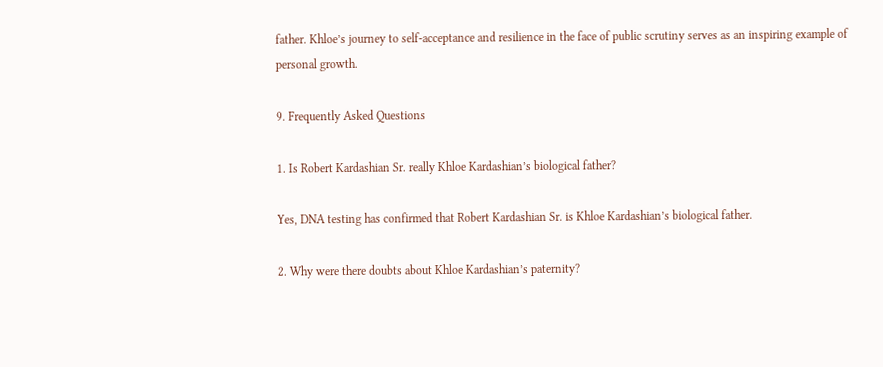father. Khloe’s journey to self-acceptance and resilience in the face of public scrutiny serves as an inspiring example of personal growth.

9. Frequently Asked Questions

1. Is Robert Kardashian Sr. really Khloe Kardashian’s biological father?

Yes, DNA testing has confirmed that Robert Kardashian Sr. is Khloe Kardashian’s biological father.

2. Why were there doubts about Khloe Kardashian’s paternity?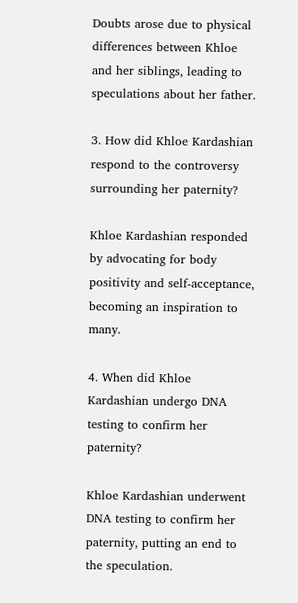Doubts arose due to physical differences between Khloe and her siblings, leading to speculations about her father.

3. How did Khloe Kardashian respond to the controversy surrounding her paternity?

Khloe Kardashian responded by advocating for body positivity and self-acceptance, becoming an inspiration to many.

4. When did Khloe Kardashian undergo DNA testing to confirm her paternity?

Khloe Kardashian underwent DNA testing to confirm her paternity, putting an end to the speculation.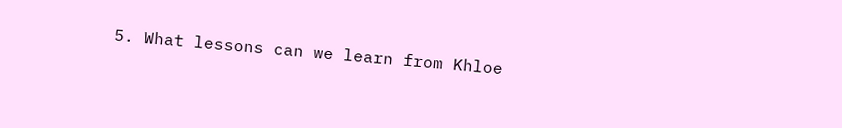5. What lessons can we learn from Khloe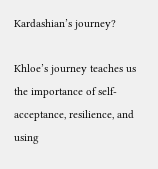Kardashian’s journey?

Khloe’s journey teaches us the importance of self-acceptance, resilience, and using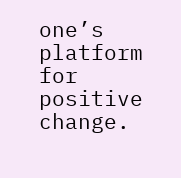one’s platform for positive change.